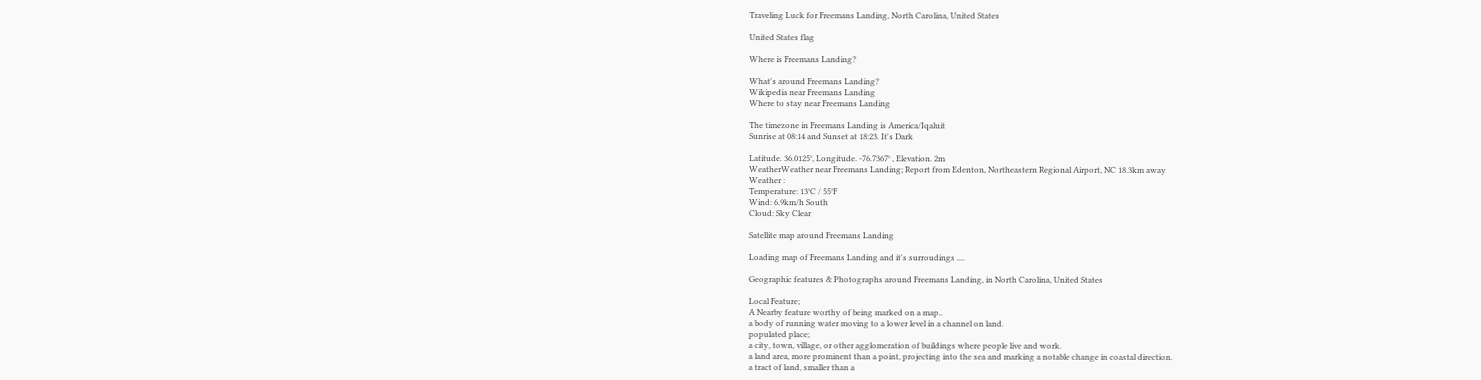Traveling Luck for Freemans Landing, North Carolina, United States

United States flag

Where is Freemans Landing?

What's around Freemans Landing?
Wikipedia near Freemans Landing
Where to stay near Freemans Landing

The timezone in Freemans Landing is America/Iqaluit
Sunrise at 08:14 and Sunset at 18:23. It's Dark

Latitude. 36.0125°, Longitude. -76.7367° , Elevation. 2m
WeatherWeather near Freemans Landing; Report from Edenton, Northeastern Regional Airport, NC 18.3km away
Weather :
Temperature: 13°C / 55°F
Wind: 6.9km/h South
Cloud: Sky Clear

Satellite map around Freemans Landing

Loading map of Freemans Landing and it's surroudings ....

Geographic features & Photographs around Freemans Landing, in North Carolina, United States

Local Feature;
A Nearby feature worthy of being marked on a map..
a body of running water moving to a lower level in a channel on land.
populated place;
a city, town, village, or other agglomeration of buildings where people live and work.
a land area, more prominent than a point, projecting into the sea and marking a notable change in coastal direction.
a tract of land, smaller than a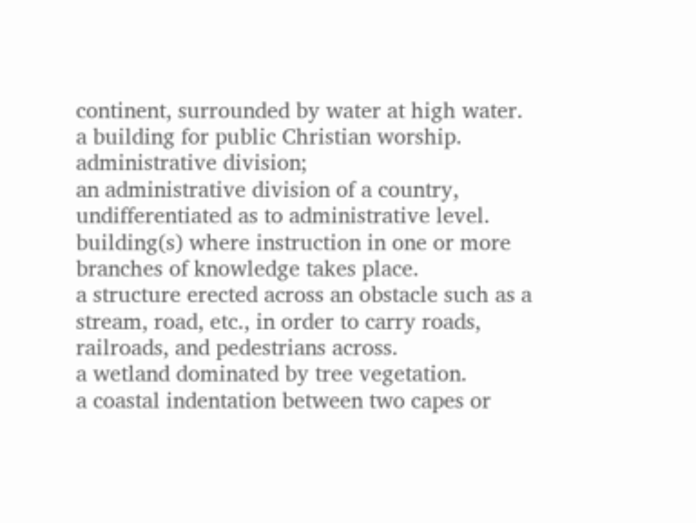continent, surrounded by water at high water.
a building for public Christian worship.
administrative division;
an administrative division of a country, undifferentiated as to administrative level.
building(s) where instruction in one or more branches of knowledge takes place.
a structure erected across an obstacle such as a stream, road, etc., in order to carry roads, railroads, and pedestrians across.
a wetland dominated by tree vegetation.
a coastal indentation between two capes or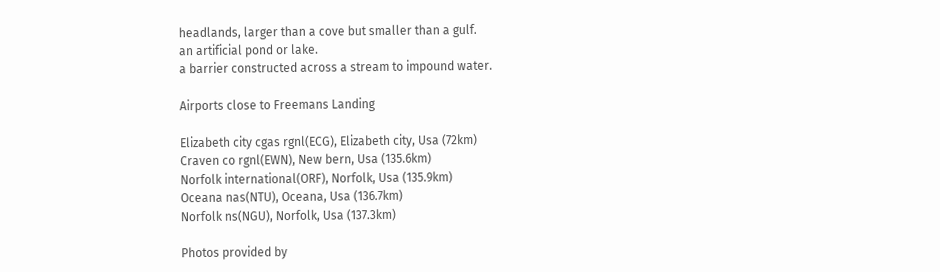headlands, larger than a cove but smaller than a gulf.
an artificial pond or lake.
a barrier constructed across a stream to impound water.

Airports close to Freemans Landing

Elizabeth city cgas rgnl(ECG), Elizabeth city, Usa (72km)
Craven co rgnl(EWN), New bern, Usa (135.6km)
Norfolk international(ORF), Norfolk, Usa (135.9km)
Oceana nas(NTU), Oceana, Usa (136.7km)
Norfolk ns(NGU), Norfolk, Usa (137.3km)

Photos provided by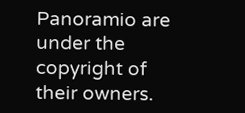Panoramio are under the copyright of their owners.